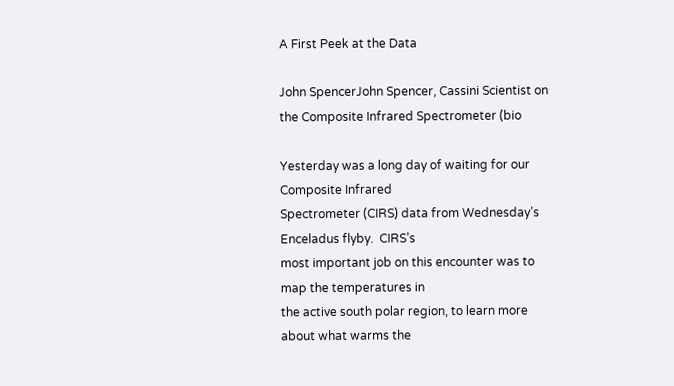A First Peek at the Data

John SpencerJohn Spencer, Cassini Scientist on the Composite Infrared Spectrometer (bio

Yesterday was a long day of waiting for our Composite Infrared
Spectrometer (CIRS) data from Wednesday’s Enceladus flyby.  CIRS’s
most important job on this encounter was to map the temperatures in
the active south polar region, to learn more about what warms the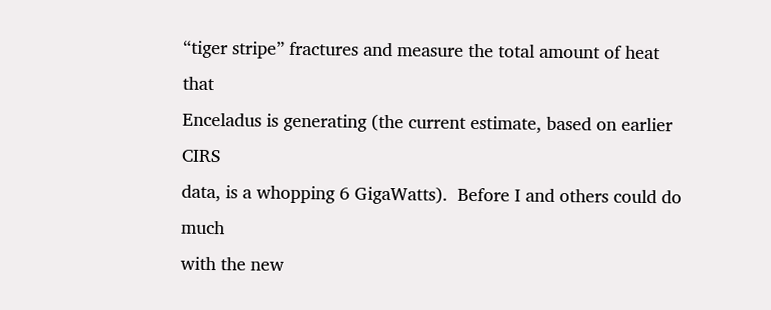“tiger stripe” fractures and measure the total amount of heat that
Enceladus is generating (the current estimate, based on earlier CIRS
data, is a whopping 6 GigaWatts).  Before I and others could do much
with the new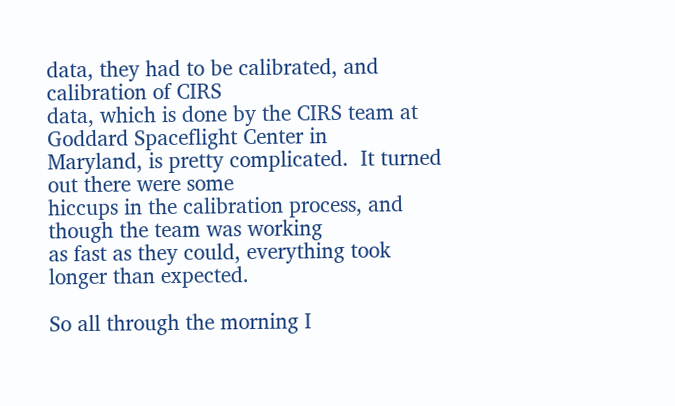data, they had to be calibrated, and calibration of CIRS
data, which is done by the CIRS team at Goddard Spaceflight Center in
Maryland, is pretty complicated.  It turned out there were some
hiccups in the calibration process, and though the team was working
as fast as they could, everything took longer than expected.

So all through the morning I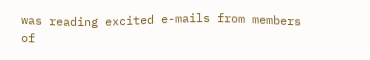was reading excited e-mails from members
of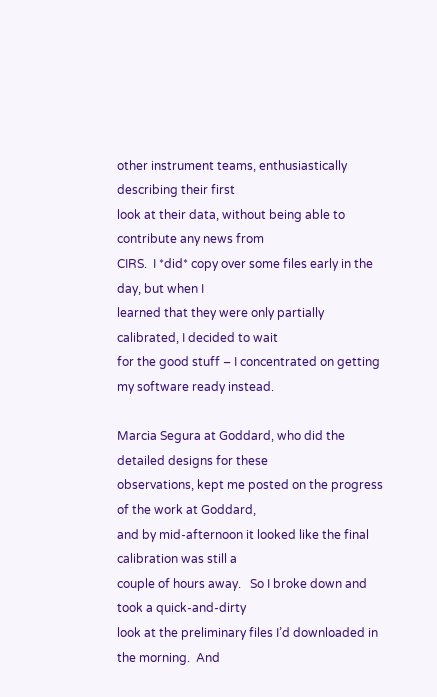other instrument teams, enthusiastically describing their first
look at their data, without being able to contribute any news from
CIRS.  I *did* copy over some files early in the day, but when I
learned that they were only partially calibrated, I decided to wait
for the good stuff – I concentrated on getting my software ready instead.

Marcia Segura at Goddard, who did the detailed designs for these
observations, kept me posted on the progress of the work at Goddard,
and by mid-afternoon it looked like the final calibration was still a
couple of hours away.   So I broke down and took a quick-and-dirty
look at the preliminary files I’d downloaded in the morning.  And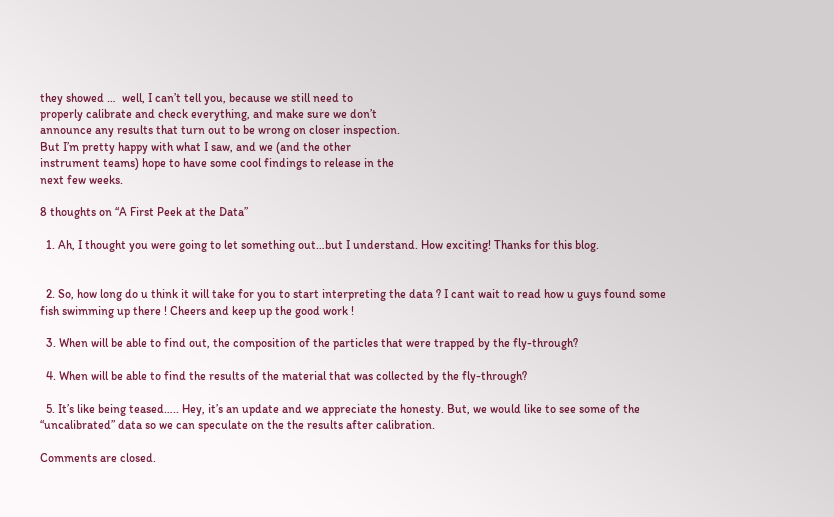they showed …  well, I can’t tell you, because we still need to
properly calibrate and check everything, and make sure we don’t
announce any results that turn out to be wrong on closer inspection.
But I’m pretty happy with what I saw, and we (and the other
instrument teams) hope to have some cool findings to release in the
next few weeks.

8 thoughts on “A First Peek at the Data”

  1. Ah, I thought you were going to let something out…but I understand. How exciting! Thanks for this blog.


  2. So, how long do u think it will take for you to start interpreting the data ? I cant wait to read how u guys found some fish swimming up there ! Cheers and keep up the good work !

  3. When will be able to find out, the composition of the particles that were trapped by the fly-through?

  4. When will be able to find the results of the material that was collected by the fly-through?

  5. It’s like being teased….. Hey, it’s an update and we appreciate the honesty. But, we would like to see some of the “uncalibrated” data so we can speculate on the the results after calibration.

Comments are closed.